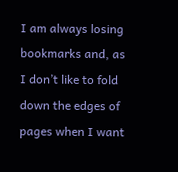I am always losing bookmarks and, as I don’t like to fold down the edges of pages when I want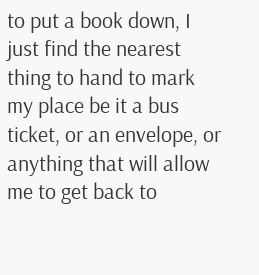to put a book down, I just find the nearest thing to hand to mark my place be it a bus ticket, or an envelope, or anything that will allow me to get back to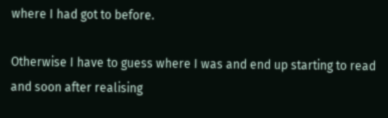where I had got to before.

Otherwise I have to guess where I was and end up starting to read and soon after realising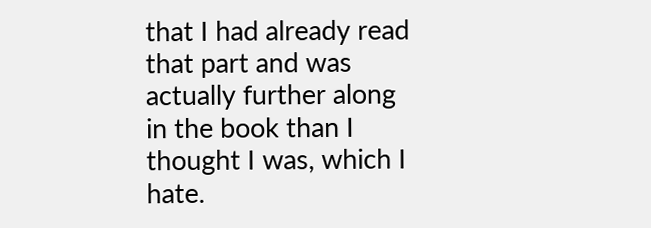that I had already read that part and was actually further along in the book than I thought I was, which I hate.